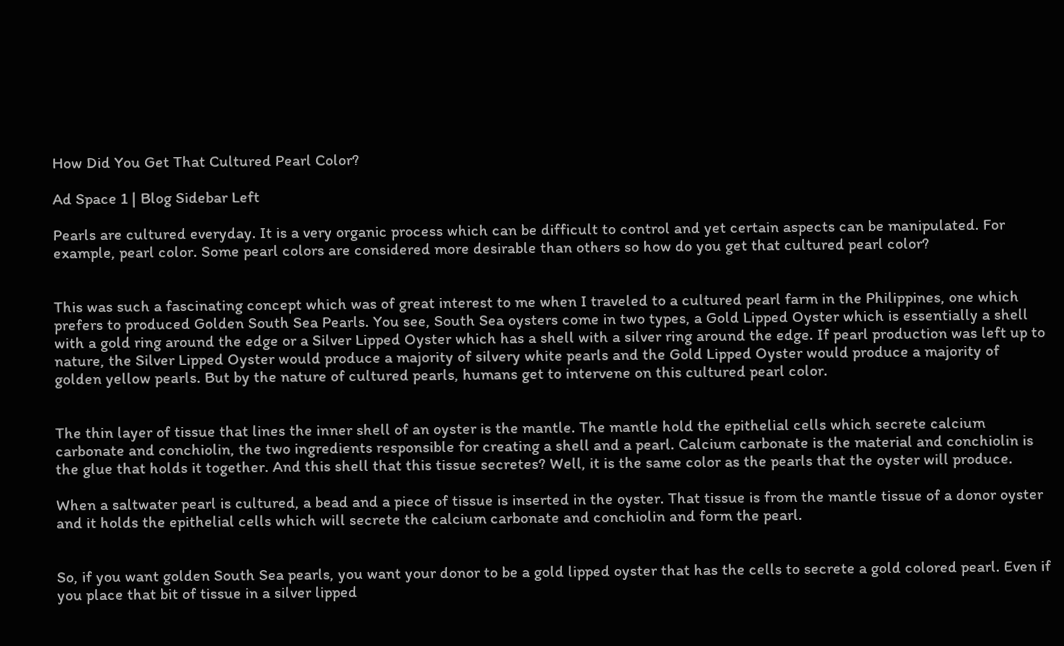How Did You Get That Cultured Pearl Color?

Ad Space 1 | Blog Sidebar Left

Pearls are cultured everyday. It is a very organic process which can be difficult to control and yet certain aspects can be manipulated. For example, pearl color. Some pearl colors are considered more desirable than others so how do you get that cultured pearl color?


This was such a fascinating concept which was of great interest to me when I traveled to a cultured pearl farm in the Philippines, one which prefers to produced Golden South Sea Pearls. You see, South Sea oysters come in two types, a Gold Lipped Oyster which is essentially a shell with a gold ring around the edge or a Silver Lipped Oyster which has a shell with a silver ring around the edge. If pearl production was left up to nature, the Silver Lipped Oyster would produce a majority of silvery white pearls and the Gold Lipped Oyster would produce a majority of golden yellow pearls. But by the nature of cultured pearls, humans get to intervene on this cultured pearl color.


The thin layer of tissue that lines the inner shell of an oyster is the mantle. The mantle hold the epithelial cells which secrete calcium carbonate and conchiolin, the two ingredients responsible for creating a shell and a pearl. Calcium carbonate is the material and conchiolin is the glue that holds it together. And this shell that this tissue secretes? Well, it is the same color as the pearls that the oyster will produce.

When a saltwater pearl is cultured, a bead and a piece of tissue is inserted in the oyster. That tissue is from the mantle tissue of a donor oyster and it holds the epithelial cells which will secrete the calcium carbonate and conchiolin and form the pearl.


So, if you want golden South Sea pearls, you want your donor to be a gold lipped oyster that has the cells to secrete a gold colored pearl. Even if you place that bit of tissue in a silver lipped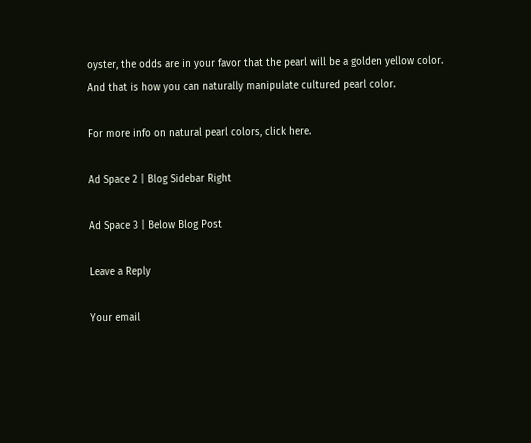oyster, the odds are in your favor that the pearl will be a golden yellow color. And that is how you can naturally manipulate cultured pearl color.

For more info on natural pearl colors, click here.

Ad Space 2 | Blog Sidebar Right

Ad Space 3 | Below Blog Post

Leave a Reply

Your email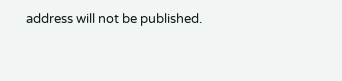address will not be published.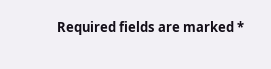Required fields are marked *